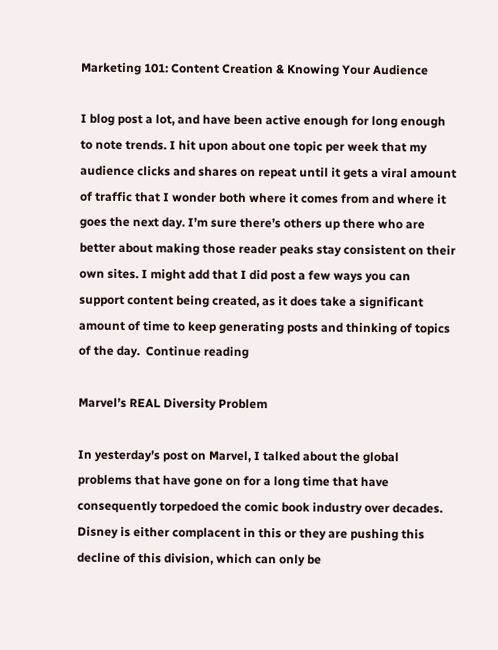Marketing 101: Content Creation & Knowing Your Audience

I blog post a lot, and have been active enough for long enough to note trends. I hit upon about one topic per week that my audience clicks and shares on repeat until it gets a viral amount of traffic that I wonder both where it comes from and where it goes the next day. I’m sure there’s others up there who are better about making those reader peaks stay consistent on their own sites. I might add that I did post a few ways you can support content being created, as it does take a significant amount of time to keep generating posts and thinking of topics of the day.  Continue reading

Marvel’s REAL Diversity Problem

In yesterday’s post on Marvel, I talked about the global problems that have gone on for a long time that have consequently torpedoed the comic book industry over decades. Disney is either complacent in this or they are pushing this decline of this division, which can only be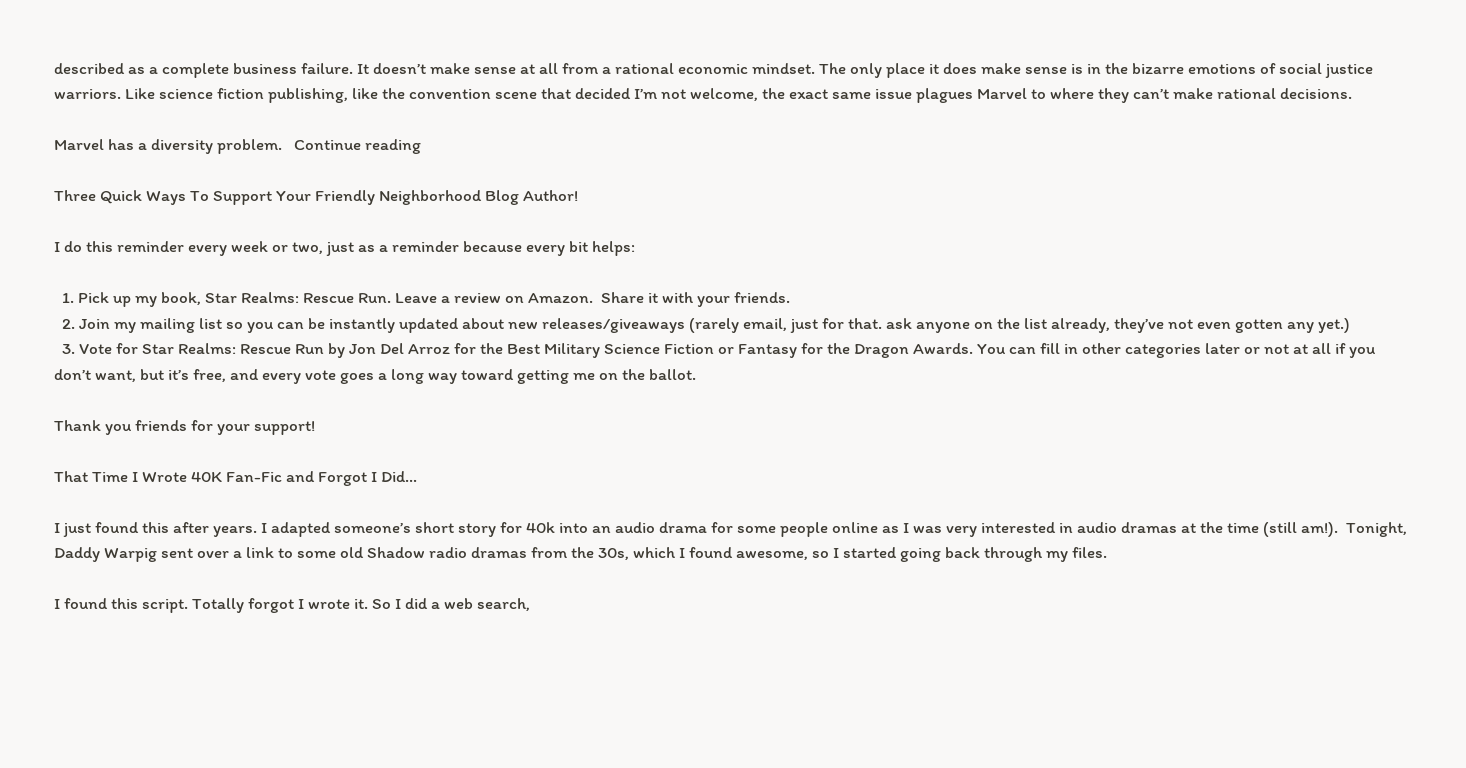described as a complete business failure. It doesn’t make sense at all from a rational economic mindset. The only place it does make sense is in the bizarre emotions of social justice warriors. Like science fiction publishing, like the convention scene that decided I’m not welcome, the exact same issue plagues Marvel to where they can’t make rational decisions.

Marvel has a diversity problem.   Continue reading

Three Quick Ways To Support Your Friendly Neighborhood Blog Author!

I do this reminder every week or two, just as a reminder because every bit helps:

  1. Pick up my book, Star Realms: Rescue Run. Leave a review on Amazon.  Share it with your friends.
  2. Join my mailing list so you can be instantly updated about new releases/giveaways (rarely email, just for that. ask anyone on the list already, they’ve not even gotten any yet.)
  3. Vote for Star Realms: Rescue Run by Jon Del Arroz for the Best Military Science Fiction or Fantasy for the Dragon Awards. You can fill in other categories later or not at all if you don’t want, but it’s free, and every vote goes a long way toward getting me on the ballot.

Thank you friends for your support!

That Time I Wrote 40K Fan-Fic and Forgot I Did…

I just found this after years. I adapted someone’s short story for 40k into an audio drama for some people online as I was very interested in audio dramas at the time (still am!).  Tonight, Daddy Warpig sent over a link to some old Shadow radio dramas from the 30s, which I found awesome, so I started going back through my files.

I found this script. Totally forgot I wrote it. So I did a web search,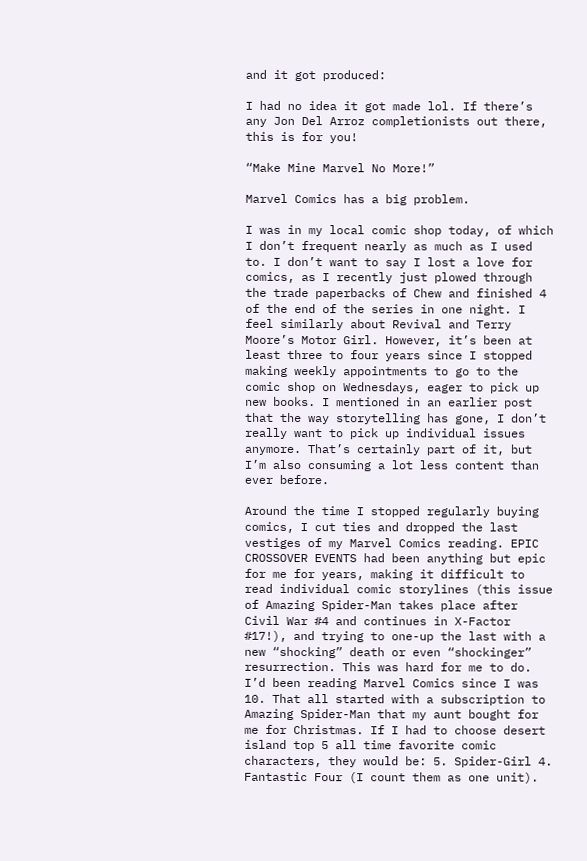and it got produced:

I had no idea it got made lol. If there’s any Jon Del Arroz completionists out there, this is for you!

“Make Mine Marvel No More!”

Marvel Comics has a big problem.

I was in my local comic shop today, of which I don’t frequent nearly as much as I used to. I don’t want to say I lost a love for comics, as I recently just plowed through the trade paperbacks of Chew and finished 4 of the end of the series in one night. I feel similarly about Revival and Terry Moore’s Motor Girl. However, it’s been at least three to four years since I stopped making weekly appointments to go to the comic shop on Wednesdays, eager to pick up new books. I mentioned in an earlier post that the way storytelling has gone, I don’t really want to pick up individual issues anymore. That’s certainly part of it, but I’m also consuming a lot less content than ever before.

Around the time I stopped regularly buying comics, I cut ties and dropped the last vestiges of my Marvel Comics reading. EPIC CROSSOVER EVENTS had been anything but epic for me for years, making it difficult to read individual comic storylines (this issue of Amazing Spider-Man takes place after Civil War #4 and continues in X-Factor #17!), and trying to one-up the last with a new “shocking” death or even “shockinger” resurrection. This was hard for me to do. I’d been reading Marvel Comics since I was 10. That all started with a subscription to Amazing Spider-Man that my aunt bought for me for Christmas. If I had to choose desert island top 5 all time favorite comic characters, they would be: 5. Spider-Girl 4. Fantastic Four (I count them as one unit).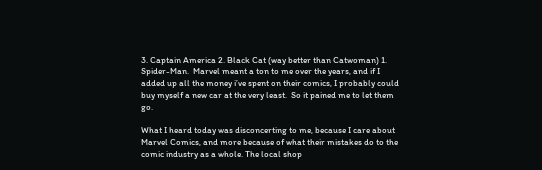3. Captain America 2. Black Cat (way better than Catwoman) 1. Spider-Man.  Marvel meant a ton to me over the years, and if I added up all the money i’ve spent on their comics, I probably could buy myself a new car at the very least.  So it pained me to let them go.

What I heard today was disconcerting to me, because I care about Marvel Comics, and more because of what their mistakes do to the comic industry as a whole. The local shop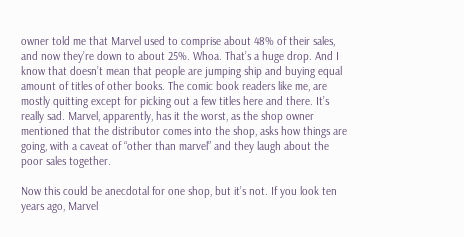owner told me that Marvel used to comprise about 48% of their sales, and now they’re down to about 25%. Whoa. That’s a huge drop. And I know that doesn’t mean that people are jumping ship and buying equal amount of titles of other books. The comic book readers like me, are mostly quitting except for picking out a few titles here and there. It’s really sad. Marvel, apparently, has it the worst, as the shop owner mentioned that the distributor comes into the shop, asks how things are going, with a caveat of “other than marvel” and they laugh about the poor sales together.

Now this could be anecdotal for one shop, but it’s not. If you look ten years ago, Marvel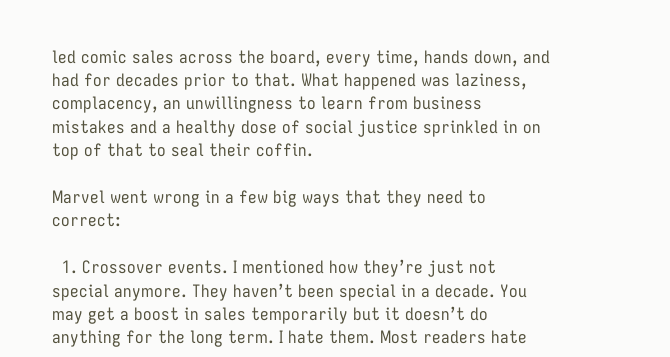led comic sales across the board, every time, hands down, and had for decades prior to that. What happened was laziness, complacency, an unwillingness to learn from business mistakes and a healthy dose of social justice sprinkled in on top of that to seal their coffin.

Marvel went wrong in a few big ways that they need to correct:

  1. Crossover events. I mentioned how they’re just not special anymore. They haven’t been special in a decade. You may get a boost in sales temporarily but it doesn’t do anything for the long term. I hate them. Most readers hate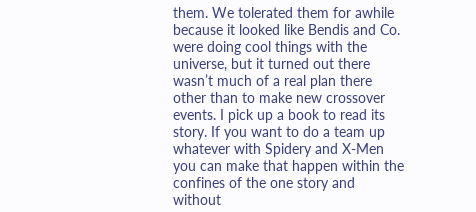them. We tolerated them for awhile because it looked like Bendis and Co. were doing cool things with the universe, but it turned out there wasn’t much of a real plan there other than to make new crossover events. I pick up a book to read its story. If you want to do a team up whatever with Spidery and X-Men you can make that happen within the confines of the one story and without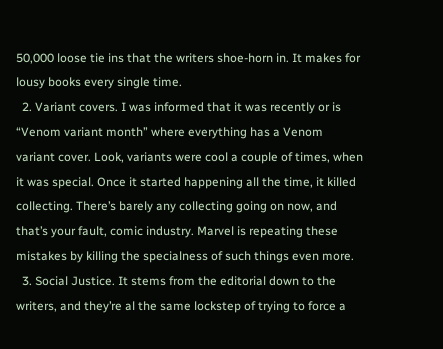50,000 loose tie ins that the writers shoe-horn in. It makes for lousy books every single time.
  2. Variant covers. I was informed that it was recently or is “Venom variant month” where everything has a Venom variant cover. Look, variants were cool a couple of times, when it was special. Once it started happening all the time, it killed collecting. There’s barely any collecting going on now, and that’s your fault, comic industry. Marvel is repeating these mistakes by killing the specialness of such things even more.
  3. Social Justice. It stems from the editorial down to the writers, and they’re al the same lockstep of trying to force a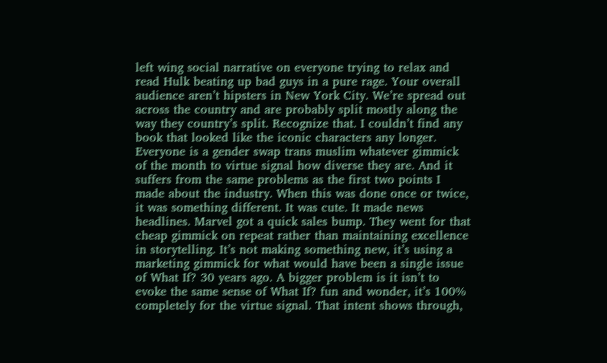left wing social narrative on everyone trying to relax and read Hulk beating up bad guys in a pure rage. Your overall audience aren’t hipsters in New York City. We’re spread out across the country and are probably split mostly along the way they country’s split. Recognize that. I couldn’t find any book that looked like the iconic characters any longer. Everyone is a gender swap trans muslim whatever gimmick of the month to virtue signal how diverse they are. And it suffers from the same problems as the first two points I made about the industry. When this was done once or twice, it was something different. It was cute. It made news headlines. Marvel got a quick sales bump. They went for that cheap gimmick on repeat rather than maintaining excellence in storytelling. It’s not making something new, it’s using a marketing gimmick for what would have been a single issue of What If? 30 years ago. A bigger problem is it isn’t to evoke the same sense of What If? fun and wonder, it’s 100% completely for the virtue signal. That intent shows through,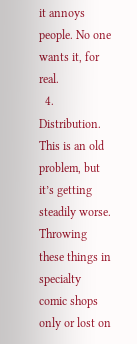it annoys people. No one wants it, for real.
  4. Distribution. This is an old problem, but it’s getting steadily worse. Throwing these things in specialty comic shops only or lost on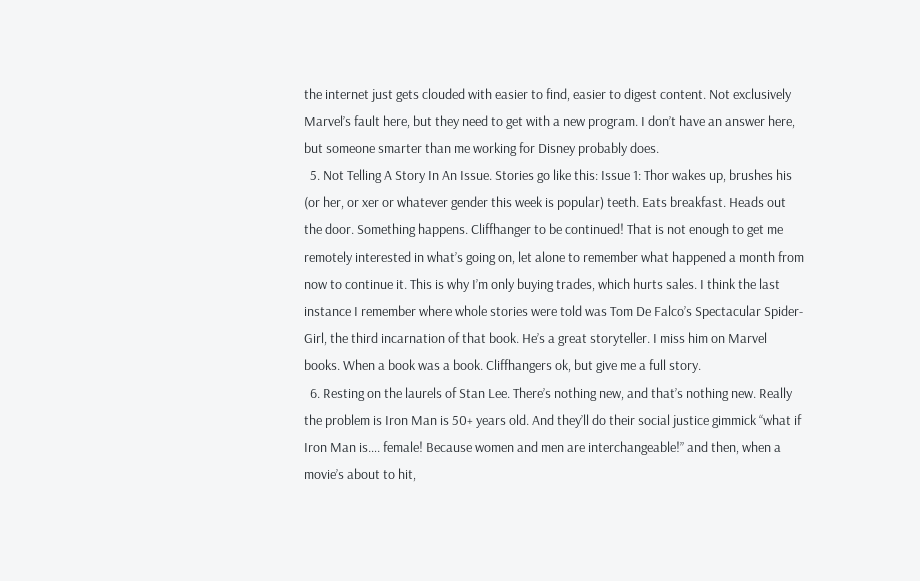the internet just gets clouded with easier to find, easier to digest content. Not exclusively Marvel’s fault here, but they need to get with a new program. I don’t have an answer here, but someone smarter than me working for Disney probably does.
  5. Not Telling A Story In An Issue. Stories go like this: Issue 1: Thor wakes up, brushes his (or her, or xer or whatever gender this week is popular) teeth. Eats breakfast. Heads out the door. Something happens. Cliffhanger to be continued! That is not enough to get me remotely interested in what’s going on, let alone to remember what happened a month from now to continue it. This is why I’m only buying trades, which hurts sales. I think the last instance I remember where whole stories were told was Tom De Falco’s Spectacular Spider-Girl, the third incarnation of that book. He’s a great storyteller. I miss him on Marvel books. When a book was a book. Cliffhangers ok, but give me a full story.
  6. Resting on the laurels of Stan Lee. There’s nothing new, and that’s nothing new. Really the problem is Iron Man is 50+ years old. And they’ll do their social justice gimmick “what if Iron Man is…. female! Because women and men are interchangeable!” and then, when a movie’s about to hit,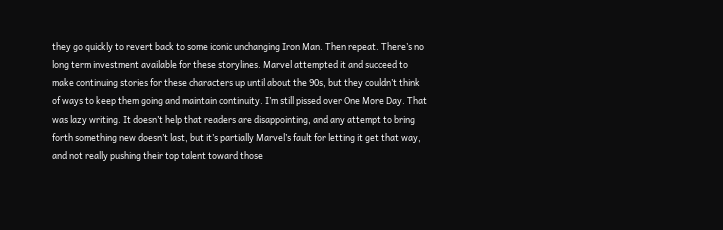they go quickly to revert back to some iconic unchanging Iron Man. Then repeat. There’s no long term investment available for these storylines. Marvel attempted it and succeed to make continuing stories for these characters up until about the 90s, but they couldn’t think of ways to keep them going and maintain continuity. I’m still pissed over One More Day. That was lazy writing. It doesn’t help that readers are disappointing, and any attempt to bring forth something new doesn’t last, but it’s partially Marvel’s fault for letting it get that way, and not really pushing their top talent toward those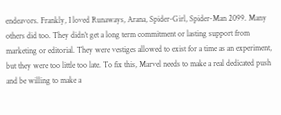endeavors. Frankly, I loved Runaways, Arana, Spider-Girl, Spider-Man 2099. Many others did too. They didn’t get a long term commitment or lasting support from marketing or editorial. They were vestiges allowed to exist for a time as an experiment, but they were too little too late. To fix this, Marvel needs to make a real dedicated push and be willing to make a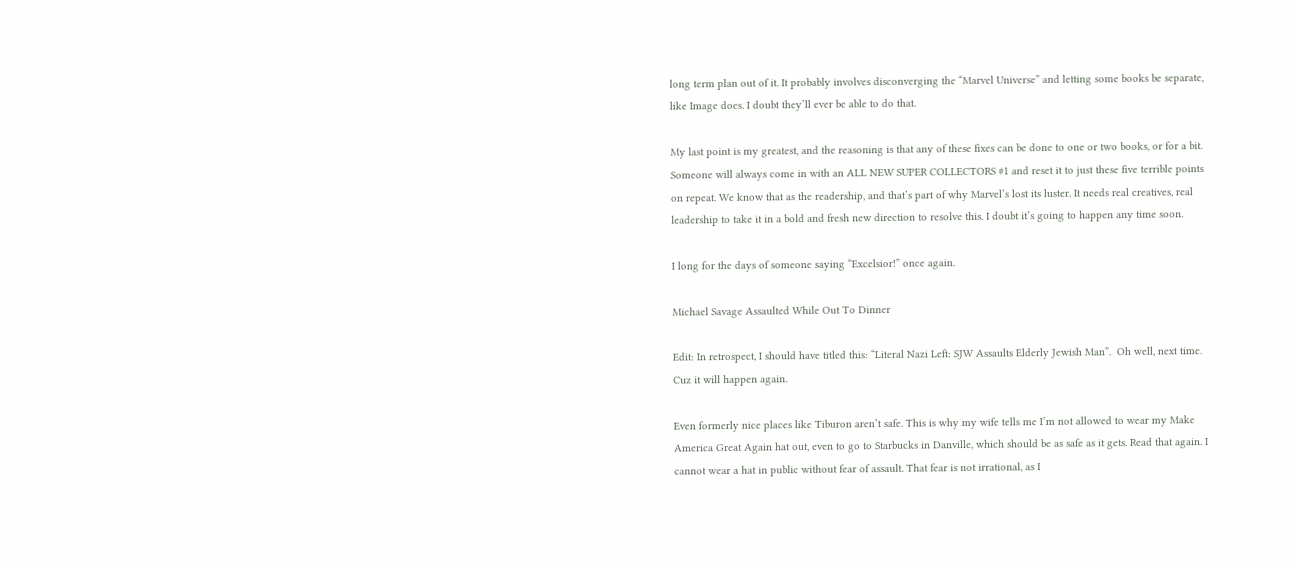long term plan out of it. It probably involves disconverging the “Marvel Universe” and letting some books be separate, like Image does. I doubt they’ll ever be able to do that.

My last point is my greatest, and the reasoning is that any of these fixes can be done to one or two books, or for a bit. Someone will always come in with an ALL NEW SUPER COLLECTORS #1 and reset it to just these five terrible points on repeat. We know that as the readership, and that’s part of why Marvel’s lost its luster. It needs real creatives, real leadership to take it in a bold and fresh new direction to resolve this. I doubt it’s going to happen any time soon.

I long for the days of someone saying “Excelsior!” once again.

Michael Savage Assaulted While Out To Dinner

Edit: In retrospect, I should have titled this: “Literal Nazi Left: SJW Assaults Elderly Jewish Man”.  Oh well, next time. Cuz it will happen again.

Even formerly nice places like Tiburon aren’t safe. This is why my wife tells me I’m not allowed to wear my Make America Great Again hat out, even to go to Starbucks in Danville, which should be as safe as it gets. Read that again. I cannot wear a hat in public without fear of assault. That fear is not irrational, as I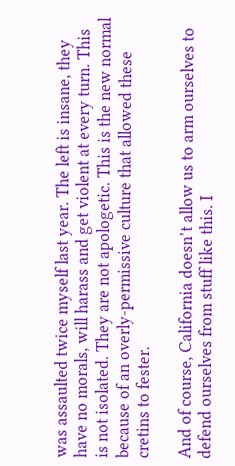was assaulted twice myself last year. The left is insane, they have no morals, will harass and get violent at every turn. This is not isolated. They are not apologetic. This is the new normal because of an overly-permissive culture that allowed these cretins to fester.

And of course, California doesn’t allow us to arm ourselves to defend ourselves from stuff like this. I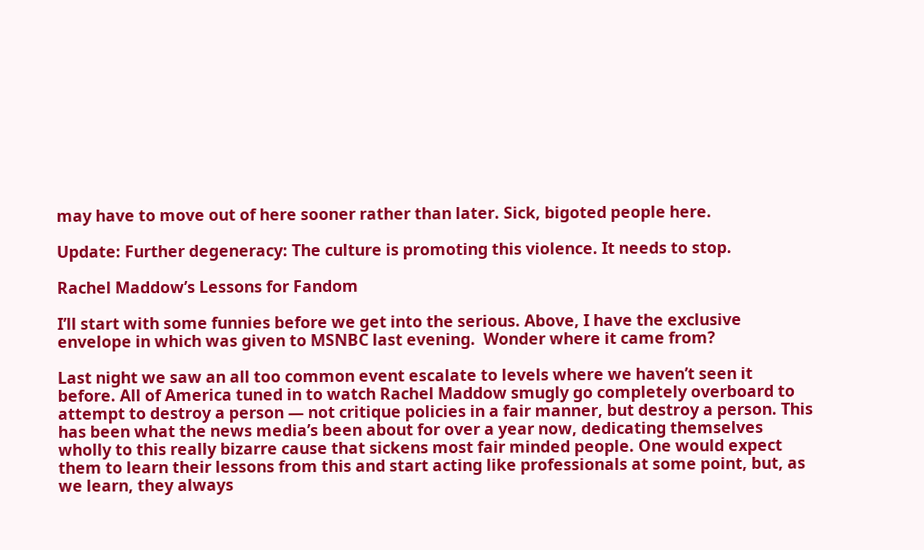may have to move out of here sooner rather than later. Sick, bigoted people here.

Update: Further degeneracy: The culture is promoting this violence. It needs to stop.

Rachel Maddow’s Lessons for Fandom

I’ll start with some funnies before we get into the serious. Above, I have the exclusive envelope in which was given to MSNBC last evening.  Wonder where it came from?

Last night we saw an all too common event escalate to levels where we haven’t seen it before. All of America tuned in to watch Rachel Maddow smugly go completely overboard to attempt to destroy a person — not critique policies in a fair manner, but destroy a person. This has been what the news media’s been about for over a year now, dedicating themselves wholly to this really bizarre cause that sickens most fair minded people. One would expect them to learn their lessons from this and start acting like professionals at some point, but, as we learn, they always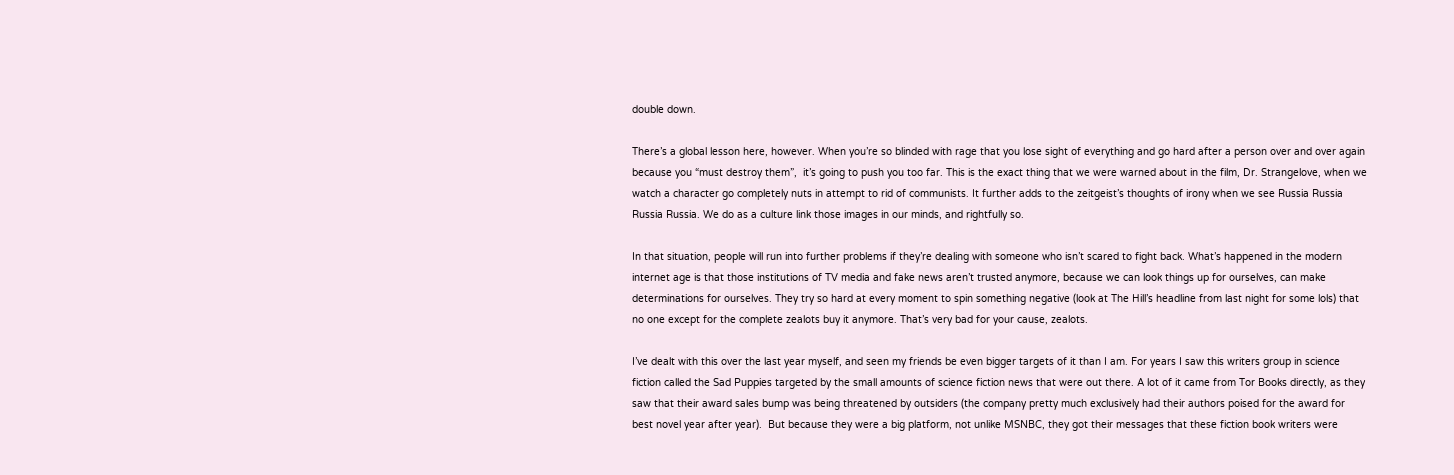double down.

There’s a global lesson here, however. When you’re so blinded with rage that you lose sight of everything and go hard after a person over and over again because you “must destroy them”,  it’s going to push you too far. This is the exact thing that we were warned about in the film, Dr. Strangelove, when we watch a character go completely nuts in attempt to rid of communists. It further adds to the zeitgeist’s thoughts of irony when we see Russia Russia Russia Russia. We do as a culture link those images in our minds, and rightfully so.

In that situation, people will run into further problems if they’re dealing with someone who isn’t scared to fight back. What’s happened in the modern internet age is that those institutions of TV media and fake news aren’t trusted anymore, because we can look things up for ourselves, can make determinations for ourselves. They try so hard at every moment to spin something negative (look at The Hill’s headline from last night for some lols) that no one except for the complete zealots buy it anymore. That’s very bad for your cause, zealots.

I’ve dealt with this over the last year myself, and seen my friends be even bigger targets of it than I am. For years I saw this writers group in science fiction called the Sad Puppies targeted by the small amounts of science fiction news that were out there. A lot of it came from Tor Books directly, as they saw that their award sales bump was being threatened by outsiders (the company pretty much exclusively had their authors poised for the award for best novel year after year).  But because they were a big platform, not unlike MSNBC, they got their messages that these fiction book writers were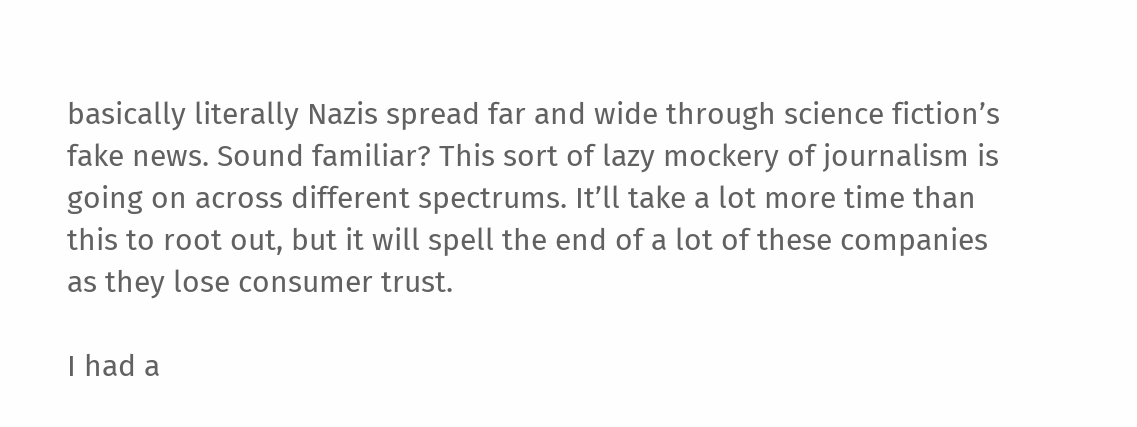basically literally Nazis spread far and wide through science fiction’s fake news. Sound familiar? This sort of lazy mockery of journalism is going on across different spectrums. It’ll take a lot more time than this to root out, but it will spell the end of a lot of these companies as they lose consumer trust.

I had a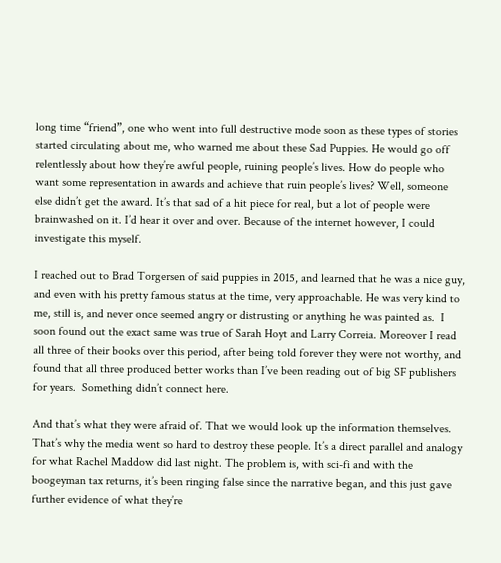long time “friend”, one who went into full destructive mode soon as these types of stories started circulating about me, who warned me about these Sad Puppies. He would go off relentlessly about how they’re awful people, ruining people’s lives. How do people who want some representation in awards and achieve that ruin people’s lives? Well, someone else didn’t get the award. It’s that sad of a hit piece for real, but a lot of people were brainwashed on it. I’d hear it over and over. Because of the internet however, I could investigate this myself.

I reached out to Brad Torgersen of said puppies in 2015, and learned that he was a nice guy, and even with his pretty famous status at the time, very approachable. He was very kind to me, still is, and never once seemed angry or distrusting or anything he was painted as.  I soon found out the exact same was true of Sarah Hoyt and Larry Correia. Moreover I read all three of their books over this period, after being told forever they were not worthy, and found that all three produced better works than I’ve been reading out of big SF publishers for years.  Something didn’t connect here.

And that’s what they were afraid of. That we would look up the information themselves. That’s why the media went so hard to destroy these people. It’s a direct parallel and analogy for what Rachel Maddow did last night. The problem is, with sci-fi and with the boogeyman tax returns, it’s been ringing false since the narrative began, and this just gave further evidence of what they’re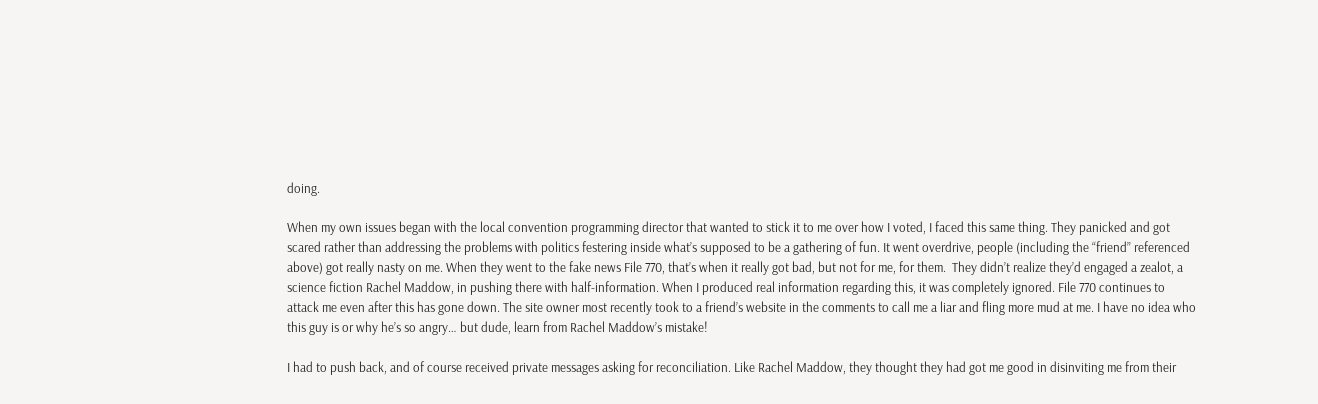doing.

When my own issues began with the local convention programming director that wanted to stick it to me over how I voted, I faced this same thing. They panicked and got scared rather than addressing the problems with politics festering inside what’s supposed to be a gathering of fun. It went overdrive, people (including the “friend” referenced above) got really nasty on me. When they went to the fake news File 770, that’s when it really got bad, but not for me, for them.  They didn’t realize they’d engaged a zealot, a science fiction Rachel Maddow, in pushing there with half-information. When I produced real information regarding this, it was completely ignored. File 770 continues to attack me even after this has gone down. The site owner most recently took to a friend’s website in the comments to call me a liar and fling more mud at me. I have no idea who this guy is or why he’s so angry… but dude, learn from Rachel Maddow’s mistake!

I had to push back, and of course received private messages asking for reconciliation. Like Rachel Maddow, they thought they had got me good in disinviting me from their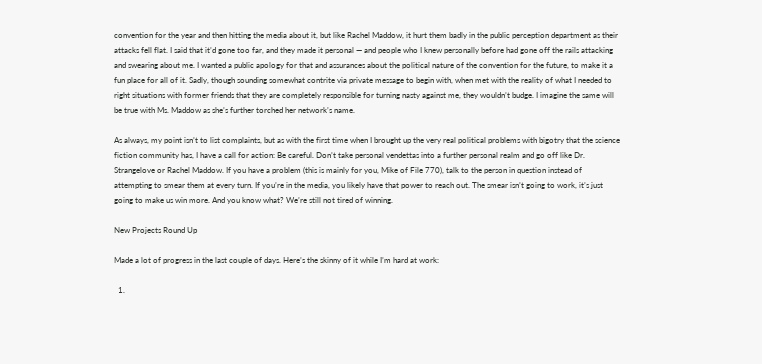convention for the year and then hitting the media about it, but like Rachel Maddow, it hurt them badly in the public perception department as their attacks fell flat. I said that it’d gone too far, and they made it personal — and people who I knew personally before had gone off the rails attacking and swearing about me. I wanted a public apology for that and assurances about the political nature of the convention for the future, to make it a fun place for all of it. Sadly, though sounding somewhat contrite via private message to begin with, when met with the reality of what I needed to right situations with former friends that they are completely responsible for turning nasty against me, they wouldn’t budge. I imagine the same will be true with Ms. Maddow as she’s further torched her network’s name.

As always, my point isn’t to list complaints, but as with the first time when I brought up the very real political problems with bigotry that the science fiction community has, I have a call for action: Be careful. Don’t take personal vendettas into a further personal realm and go off like Dr. Strangelove or Rachel Maddow. If you have a problem (this is mainly for you, Mike of File 770), talk to the person in question instead of attempting to smear them at every turn. If you’re in the media, you likely have that power to reach out. The smear isn’t going to work, it’s just going to make us win more. And you know what? We’re still not tired of winning.

New Projects Round Up

Made a lot of progress in the last couple of days. Here’s the skinny of it while I’m hard at work:

  1.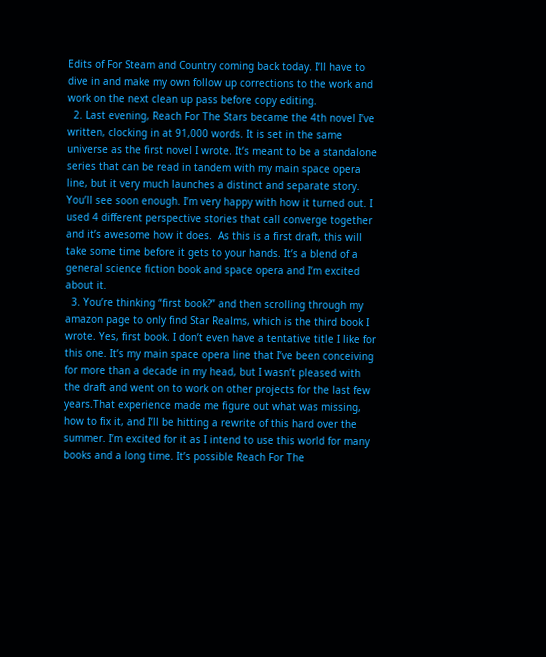Edits of For Steam and Country coming back today. I’ll have to dive in and make my own follow up corrections to the work and work on the next clean up pass before copy editing.
  2. Last evening, Reach For The Stars became the 4th novel I’ve written, clocking in at 91,000 words. It is set in the same universe as the first novel I wrote. It’s meant to be a standalone series that can be read in tandem with my main space opera line, but it very much launches a distinct and separate story. You’ll see soon enough. I’m very happy with how it turned out. I used 4 different perspective stories that call converge together and it’s awesome how it does.  As this is a first draft, this will take some time before it gets to your hands. It’s a blend of a general science fiction book and space opera and I’m excited about it.
  3. You’re thinking “first book?” and then scrolling through my amazon page to only find Star Realms, which is the third book I wrote. Yes, first book. I don’t even have a tentative title I like for this one. It’s my main space opera line that I’ve been conceiving for more than a decade in my head, but I wasn’t pleased with the draft and went on to work on other projects for the last few years.That experience made me figure out what was missing, how to fix it, and I’ll be hitting a rewrite of this hard over the summer. I’m excited for it as I intend to use this world for many books and a long time. It’s possible Reach For The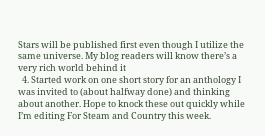Stars will be published first even though I utilize the same universe. My blog readers will know there’s a very rich world behind it
  4. Started work on one short story for an anthology I was invited to (about halfway done) and thinking about another. Hope to knock these out quickly while I’m editing For Steam and Country this week.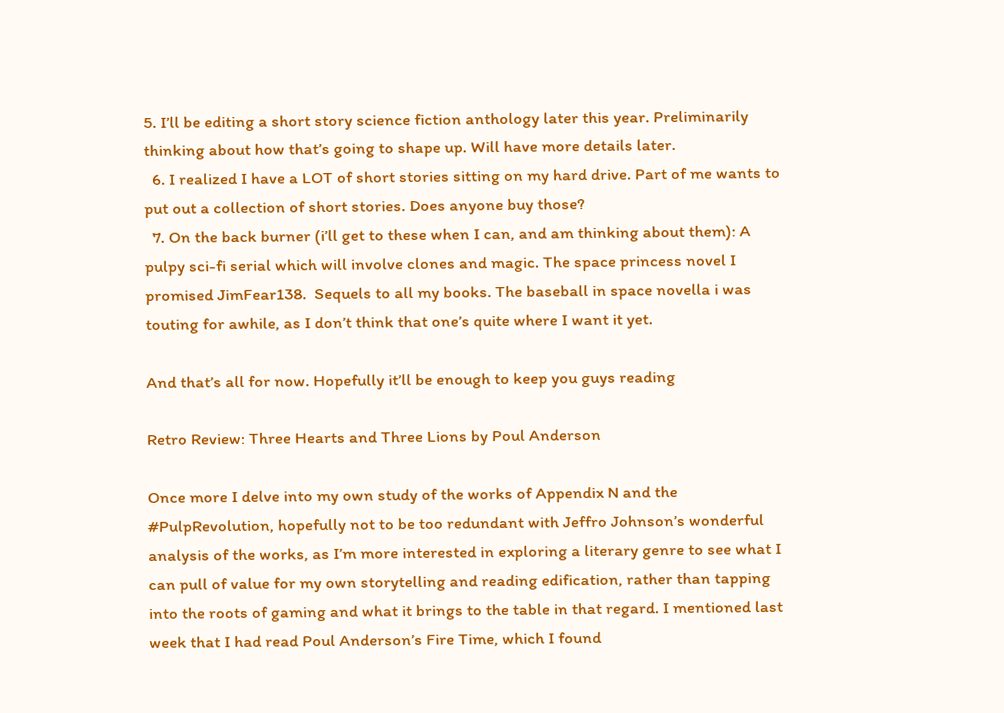5. I’ll be editing a short story science fiction anthology later this year. Preliminarily thinking about how that’s going to shape up. Will have more details later.
  6. I realized I have a LOT of short stories sitting on my hard drive. Part of me wants to put out a collection of short stories. Does anyone buy those?
  7. On the back burner (i’ll get to these when I can, and am thinking about them): A pulpy sci-fi serial which will involve clones and magic. The space princess novel I promised JimFear138.  Sequels to all my books. The baseball in space novella i was touting for awhile, as I don’t think that one’s quite where I want it yet.

And that’s all for now. Hopefully it’ll be enough to keep you guys reading

Retro Review: Three Hearts and Three Lions by Poul Anderson

Once more I delve into my own study of the works of Appendix N and the #PulpRevolution, hopefully not to be too redundant with Jeffro Johnson’s wonderful analysis of the works, as I’m more interested in exploring a literary genre to see what I can pull of value for my own storytelling and reading edification, rather than tapping into the roots of gaming and what it brings to the table in that regard. I mentioned last week that I had read Poul Anderson’s Fire Time, which I found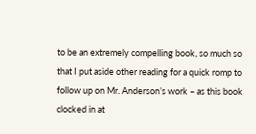to be an extremely compelling book, so much so that I put aside other reading for a quick romp to follow up on Mr. Anderson’s work – as this book clocked in at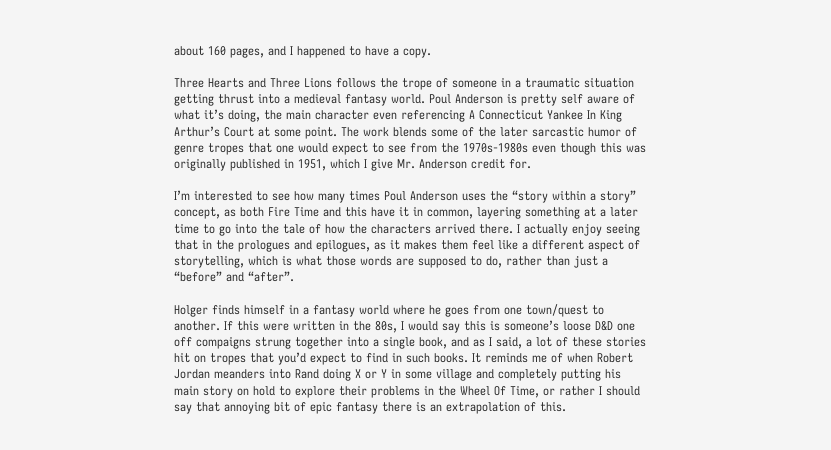about 160 pages, and I happened to have a copy.

Three Hearts and Three Lions follows the trope of someone in a traumatic situation getting thrust into a medieval fantasy world. Poul Anderson is pretty self aware of what it’s doing, the main character even referencing A Connecticut Yankee In King Arthur’s Court at some point. The work blends some of the later sarcastic humor of genre tropes that one would expect to see from the 1970s-1980s even though this was originally published in 1951, which I give Mr. Anderson credit for.

I’m interested to see how many times Poul Anderson uses the “story within a story” concept, as both Fire Time and this have it in common, layering something at a later time to go into the tale of how the characters arrived there. I actually enjoy seeing that in the prologues and epilogues, as it makes them feel like a different aspect of storytelling, which is what those words are supposed to do, rather than just a “before” and “after”.

Holger finds himself in a fantasy world where he goes from one town/quest to another. If this were written in the 80s, I would say this is someone’s loose D&D one off compaigns strung together into a single book, and as I said, a lot of these stories hit on tropes that you’d expect to find in such books. It reminds me of when Robert Jordan meanders into Rand doing X or Y in some village and completely putting his main story on hold to explore their problems in the Wheel Of Time, or rather I should say that annoying bit of epic fantasy there is an extrapolation of this.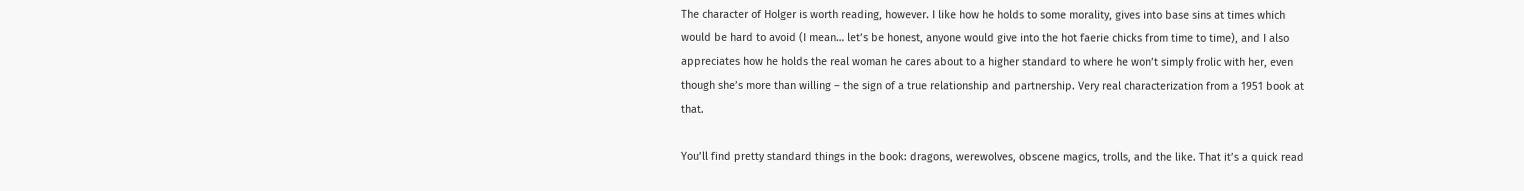The character of Holger is worth reading, however. I like how he holds to some morality, gives into base sins at times which would be hard to avoid (I mean… let’s be honest, anyone would give into the hot faerie chicks from time to time), and I also appreciates how he holds the real woman he cares about to a higher standard to where he won’t simply frolic with her, even though she’s more than willing – the sign of a true relationship and partnership. Very real characterization from a 1951 book at that.

You’ll find pretty standard things in the book: dragons, werewolves, obscene magics, trolls, and the like. That it’s a quick read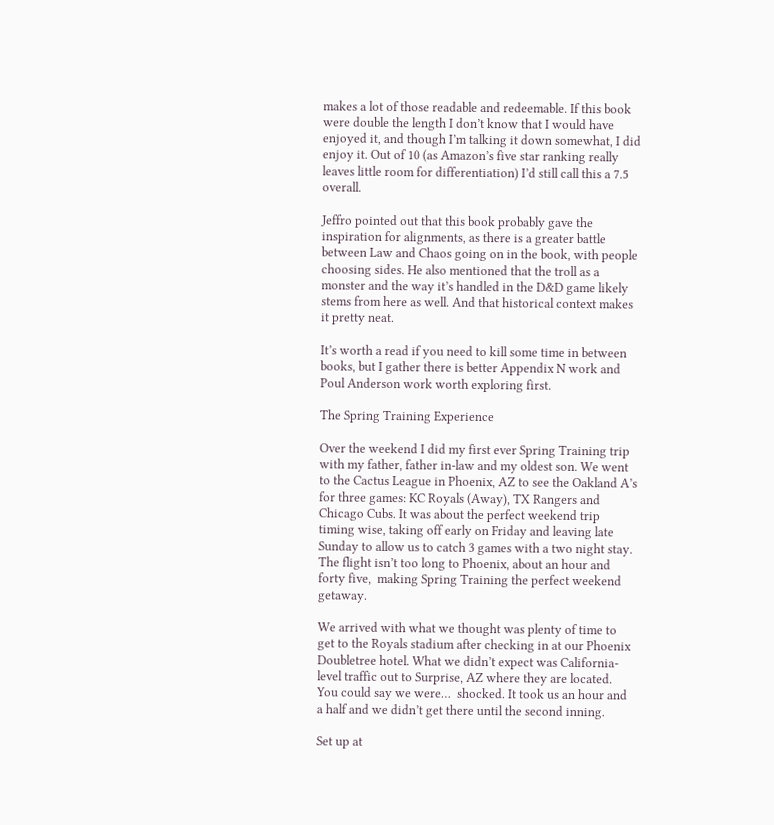makes a lot of those readable and redeemable. If this book were double the length I don’t know that I would have enjoyed it, and though I’m talking it down somewhat, I did enjoy it. Out of 10 (as Amazon’s five star ranking really leaves little room for differentiation) I’d still call this a 7.5 overall.

Jeffro pointed out that this book probably gave the inspiration for alignments, as there is a greater battle between Law and Chaos going on in the book, with people choosing sides. He also mentioned that the troll as a monster and the way it’s handled in the D&D game likely stems from here as well. And that historical context makes it pretty neat.

It’s worth a read if you need to kill some time in between books, but I gather there is better Appendix N work and Poul Anderson work worth exploring first.

The Spring Training Experience

Over the weekend I did my first ever Spring Training trip with my father, father in-law and my oldest son. We went to the Cactus League in Phoenix, AZ to see the Oakland A’s for three games: KC Royals (Away), TX Rangers and Chicago Cubs. It was about the perfect weekend trip timing wise, taking off early on Friday and leaving late Sunday to allow us to catch 3 games with a two night stay. The flight isn’t too long to Phoenix, about an hour and forty five,  making Spring Training the perfect weekend getaway.

We arrived with what we thought was plenty of time to get to the Royals stadium after checking in at our Phoenix Doubletree hotel. What we didn’t expect was California-level traffic out to Surprise, AZ where they are located. You could say we were…  shocked. It took us an hour and a half and we didn’t get there until the second inning.

Set up at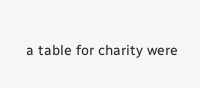a table for charity were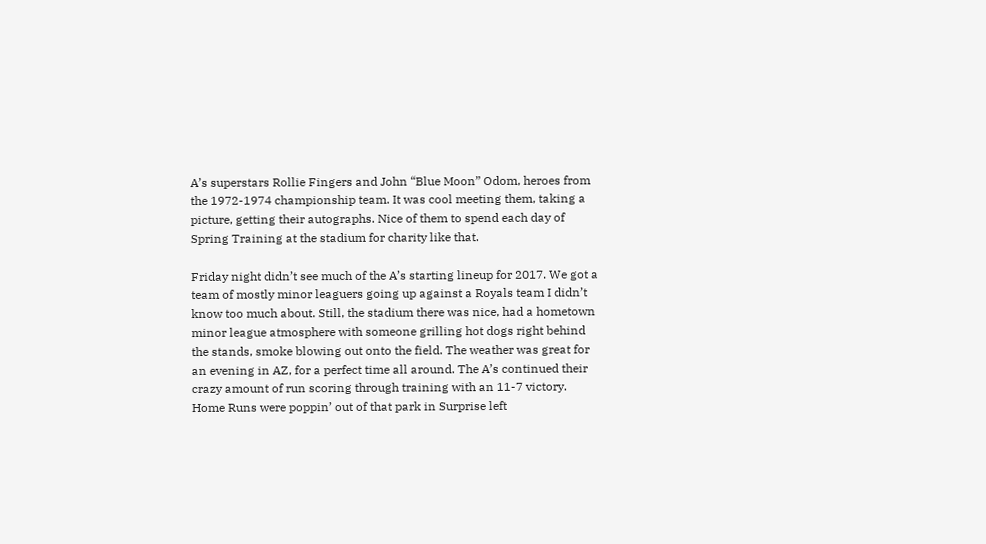A’s superstars Rollie Fingers and John “Blue Moon” Odom, heroes from the 1972-1974 championship team. It was cool meeting them, taking a picture, getting their autographs. Nice of them to spend each day of Spring Training at the stadium for charity like that.

Friday night didn’t see much of the A’s starting lineup for 2017. We got a team of mostly minor leaguers going up against a Royals team I didn’t know too much about. Still, the stadium there was nice, had a hometown minor league atmosphere with someone grilling hot dogs right behind the stands, smoke blowing out onto the field. The weather was great for an evening in AZ, for a perfect time all around. The A’s continued their crazy amount of run scoring through training with an 11-7 victory. Home Runs were poppin’ out of that park in Surprise left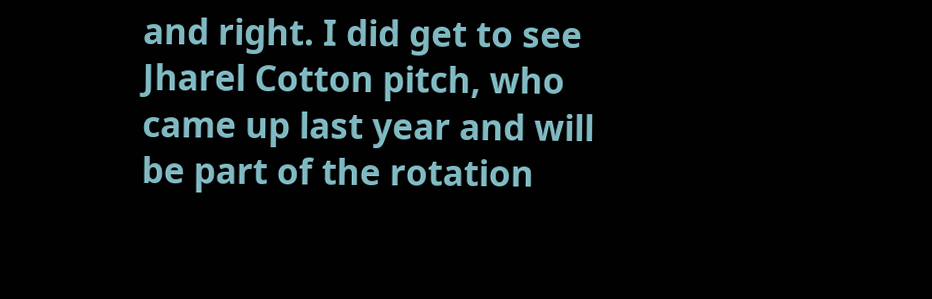and right. I did get to see Jharel Cotton pitch, who came up last year and will be part of the rotation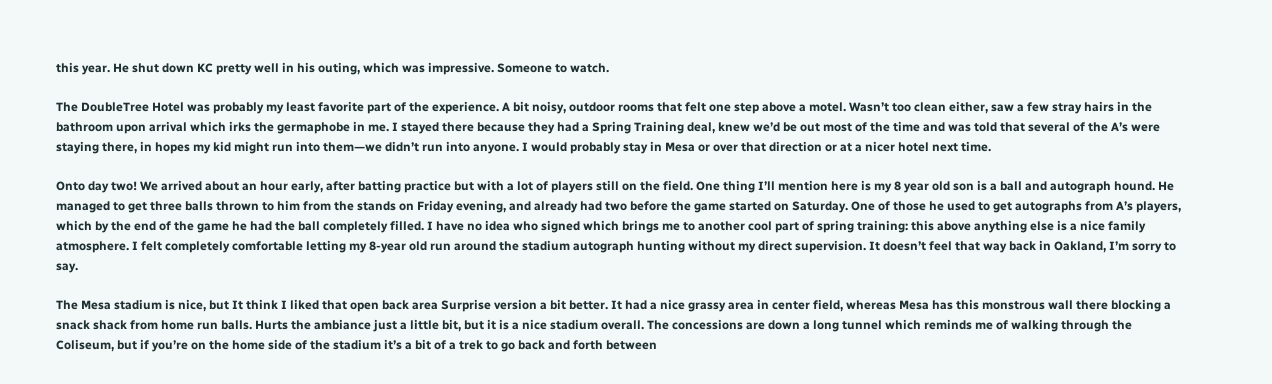this year. He shut down KC pretty well in his outing, which was impressive. Someone to watch.

The DoubleTree Hotel was probably my least favorite part of the experience. A bit noisy, outdoor rooms that felt one step above a motel. Wasn’t too clean either, saw a few stray hairs in the bathroom upon arrival which irks the germaphobe in me. I stayed there because they had a Spring Training deal, knew we’d be out most of the time and was told that several of the A’s were staying there, in hopes my kid might run into them—we didn’t run into anyone. I would probably stay in Mesa or over that direction or at a nicer hotel next time.

Onto day two! We arrived about an hour early, after batting practice but with a lot of players still on the field. One thing I’ll mention here is my 8 year old son is a ball and autograph hound. He managed to get three balls thrown to him from the stands on Friday evening, and already had two before the game started on Saturday. One of those he used to get autographs from A’s players, which by the end of the game he had the ball completely filled. I have no idea who signed which brings me to another cool part of spring training: this above anything else is a nice family atmosphere. I felt completely comfortable letting my 8-year old run around the stadium autograph hunting without my direct supervision. It doesn’t feel that way back in Oakland, I’m sorry to say.

The Mesa stadium is nice, but It think I liked that open back area Surprise version a bit better. It had a nice grassy area in center field, whereas Mesa has this monstrous wall there blocking a snack shack from home run balls. Hurts the ambiance just a little bit, but it is a nice stadium overall. The concessions are down a long tunnel which reminds me of walking through the Coliseum, but if you’re on the home side of the stadium it’s a bit of a trek to go back and forth between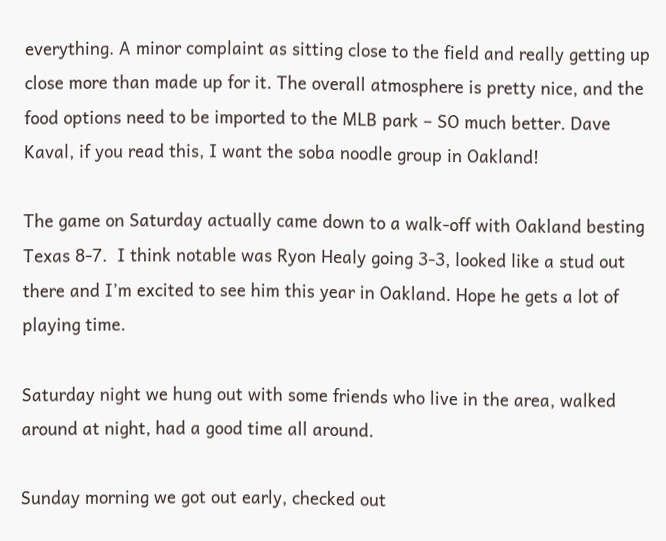everything. A minor complaint as sitting close to the field and really getting up close more than made up for it. The overall atmosphere is pretty nice, and the food options need to be imported to the MLB park – SO much better. Dave Kaval, if you read this, I want the soba noodle group in Oakland!

The game on Saturday actually came down to a walk-off with Oakland besting Texas 8-7.  I think notable was Ryon Healy going 3-3, looked like a stud out there and I’m excited to see him this year in Oakland. Hope he gets a lot of playing time.

Saturday night we hung out with some friends who live in the area, walked around at night, had a good time all around.

Sunday morning we got out early, checked out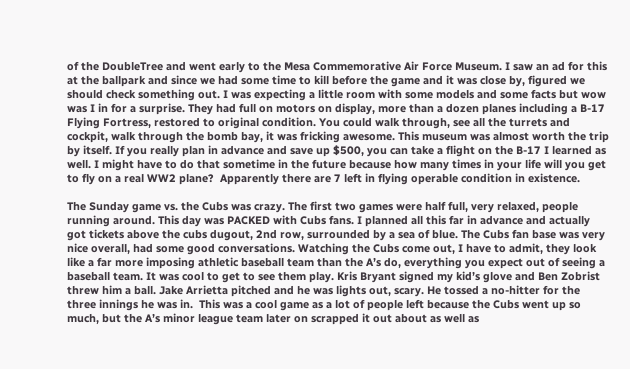of the DoubleTree and went early to the Mesa Commemorative Air Force Museum. I saw an ad for this at the ballpark and since we had some time to kill before the game and it was close by, figured we should check something out. I was expecting a little room with some models and some facts but wow was I in for a surprise. They had full on motors on display, more than a dozen planes including a B-17 Flying Fortress, restored to original condition. You could walk through, see all the turrets and cockpit, walk through the bomb bay, it was fricking awesome. This museum was almost worth the trip by itself. If you really plan in advance and save up $500, you can take a flight on the B-17 I learned as well. I might have to do that sometime in the future because how many times in your life will you get to fly on a real WW2 plane?  Apparently there are 7 left in flying operable condition in existence.

The Sunday game vs. the Cubs was crazy. The first two games were half full, very relaxed, people running around. This day was PACKED with Cubs fans. I planned all this far in advance and actually got tickets above the cubs dugout, 2nd row, surrounded by a sea of blue. The Cubs fan base was very nice overall, had some good conversations. Watching the Cubs come out, I have to admit, they look like a far more imposing athletic baseball team than the A’s do, everything you expect out of seeing a baseball team. It was cool to get to see them play. Kris Bryant signed my kid’s glove and Ben Zobrist threw him a ball. Jake Arrietta pitched and he was lights out, scary. He tossed a no-hitter for the three innings he was in.  This was a cool game as a lot of people left because the Cubs went up so much, but the A’s minor league team later on scrapped it out about as well as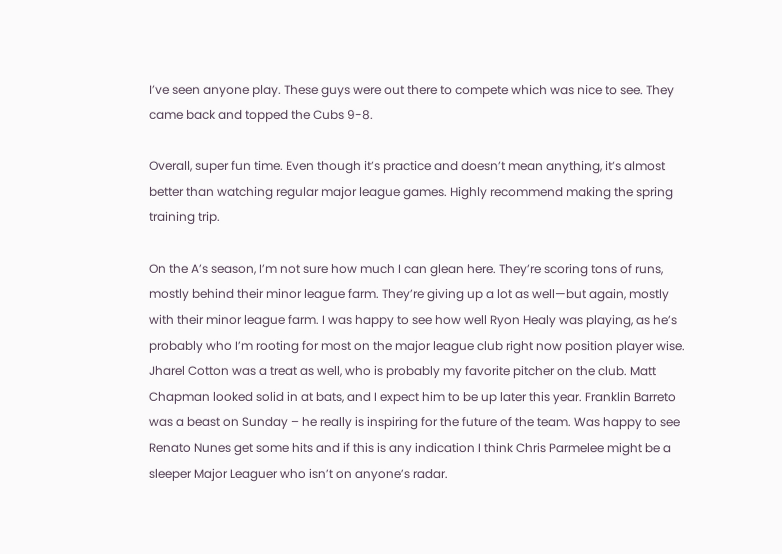I’ve seen anyone play. These guys were out there to compete which was nice to see. They came back and topped the Cubs 9-8.

Overall, super fun time. Even though it’s practice and doesn’t mean anything, it’s almost better than watching regular major league games. Highly recommend making the spring training trip.

On the A’s season, I’m not sure how much I can glean here. They’re scoring tons of runs, mostly behind their minor league farm. They’re giving up a lot as well—but again, mostly with their minor league farm. I was happy to see how well Ryon Healy was playing, as he’s probably who I’m rooting for most on the major league club right now position player wise. Jharel Cotton was a treat as well, who is probably my favorite pitcher on the club. Matt Chapman looked solid in at bats, and I expect him to be up later this year. Franklin Barreto was a beast on Sunday – he really is inspiring for the future of the team. Was happy to see Renato Nunes get some hits and if this is any indication I think Chris Parmelee might be a sleeper Major Leaguer who isn’t on anyone’s radar.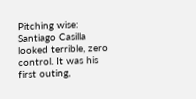Pitching wise: Santiago Casilla looked terrible, zero control. It was his first outing,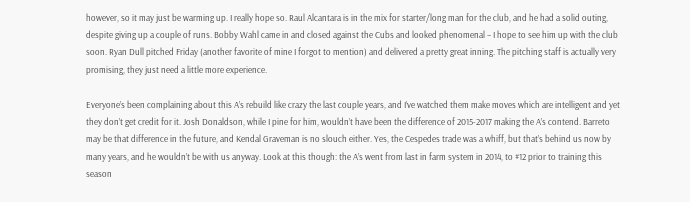however, so it may just be warming up. I really hope so. Raul Alcantara is in the mix for starter/long man for the club, and he had a solid outing, despite giving up a couple of runs. Bobby Wahl came in and closed against the Cubs and looked phenomenal – I hope to see him up with the club soon. Ryan Dull pitched Friday (another favorite of mine I forgot to mention) and delivered a pretty great inning. The pitching staff is actually very promising, they just need a little more experience.

Everyone’s been complaining about this A’s rebuild like crazy the last couple years, and I’ve watched them make moves which are intelligent and yet they don’t get credit for it. Josh Donaldson, while I pine for him, wouldn’t have been the difference of 2015-2017 making the A’s contend. Barreto may be that difference in the future, and Kendal Graveman is no slouch either. Yes, the Cespedes trade was a whiff, but that’s behind us now by many years, and he wouldn’t be with us anyway. Look at this though: the A’s went from last in farm system in 2014, to #12 prior to training this season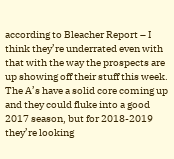according to Bleacher Report – I think they’re underrated even with that with the way the prospects are up showing off their stuff this week. The A’s have a solid core coming up and they could fluke into a good 2017 season, but for 2018-2019 they’re looking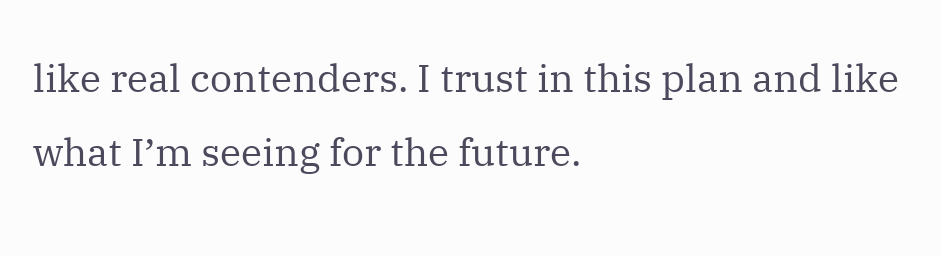like real contenders. I trust in this plan and like what I’m seeing for the future.